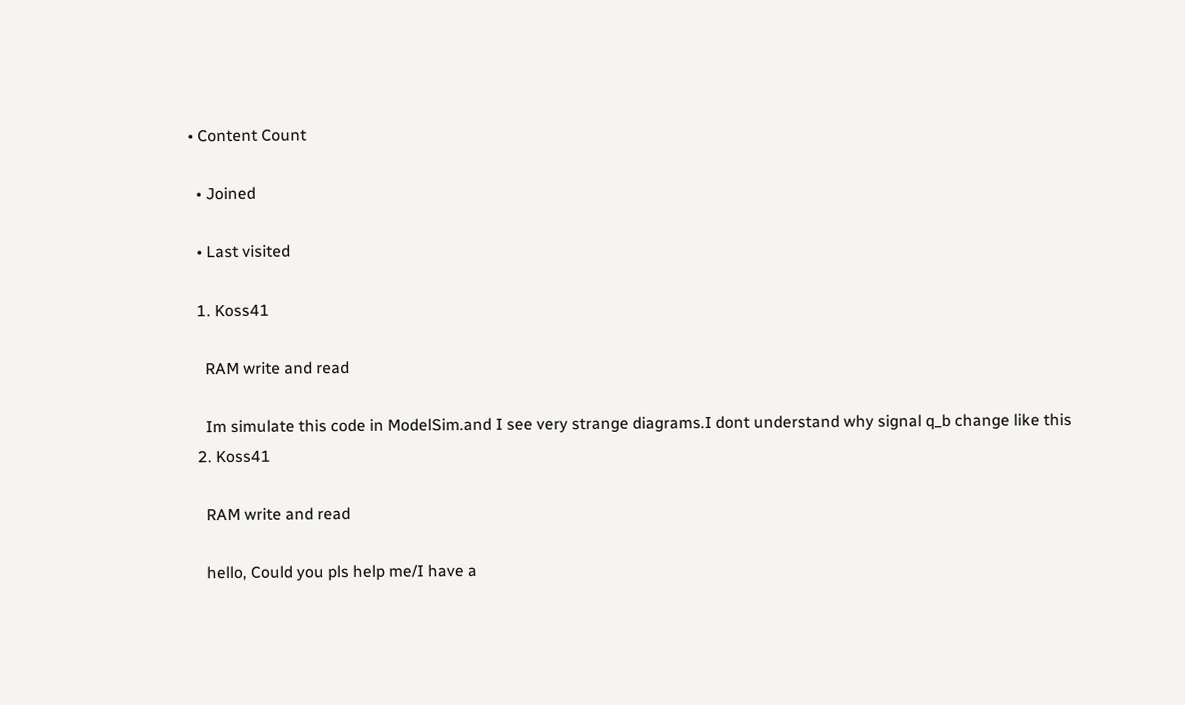• Content Count

  • Joined

  • Last visited

  1. Koss41

    RAM write and read

    Im simulate this code in ModelSim.and I see very strange diagrams.I dont understand why signal q_b change like this
  2. Koss41

    RAM write and read

    hello, Could you pls help me/I have a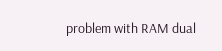problem with RAM dual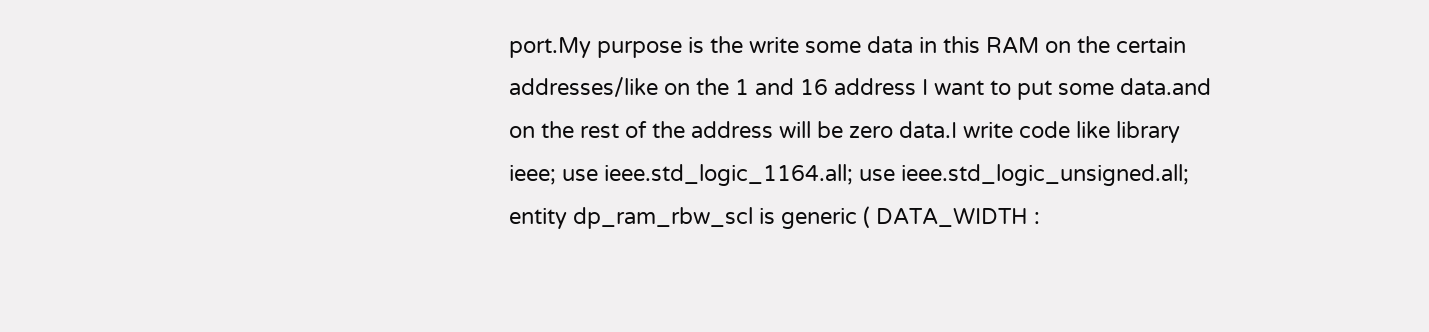port.My purpose is the write some data in this RAM on the certain addresses/like on the 1 and 16 address I want to put some data.and on the rest of the address will be zero data.I write code like library ieee; use ieee.std_logic_1164.all; use ieee.std_logic_unsigned.all; entity dp_ram_rbw_scl is generic ( DATA_WIDTH :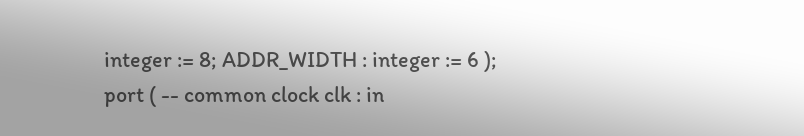integer := 8; ADDR_WIDTH : integer := 6 ); port ( -- common clock clk : in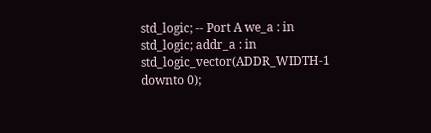std_logic; -- Port A we_a : in std_logic; addr_a : in std_logic_vector(ADDR_WIDTH-1 downto 0);